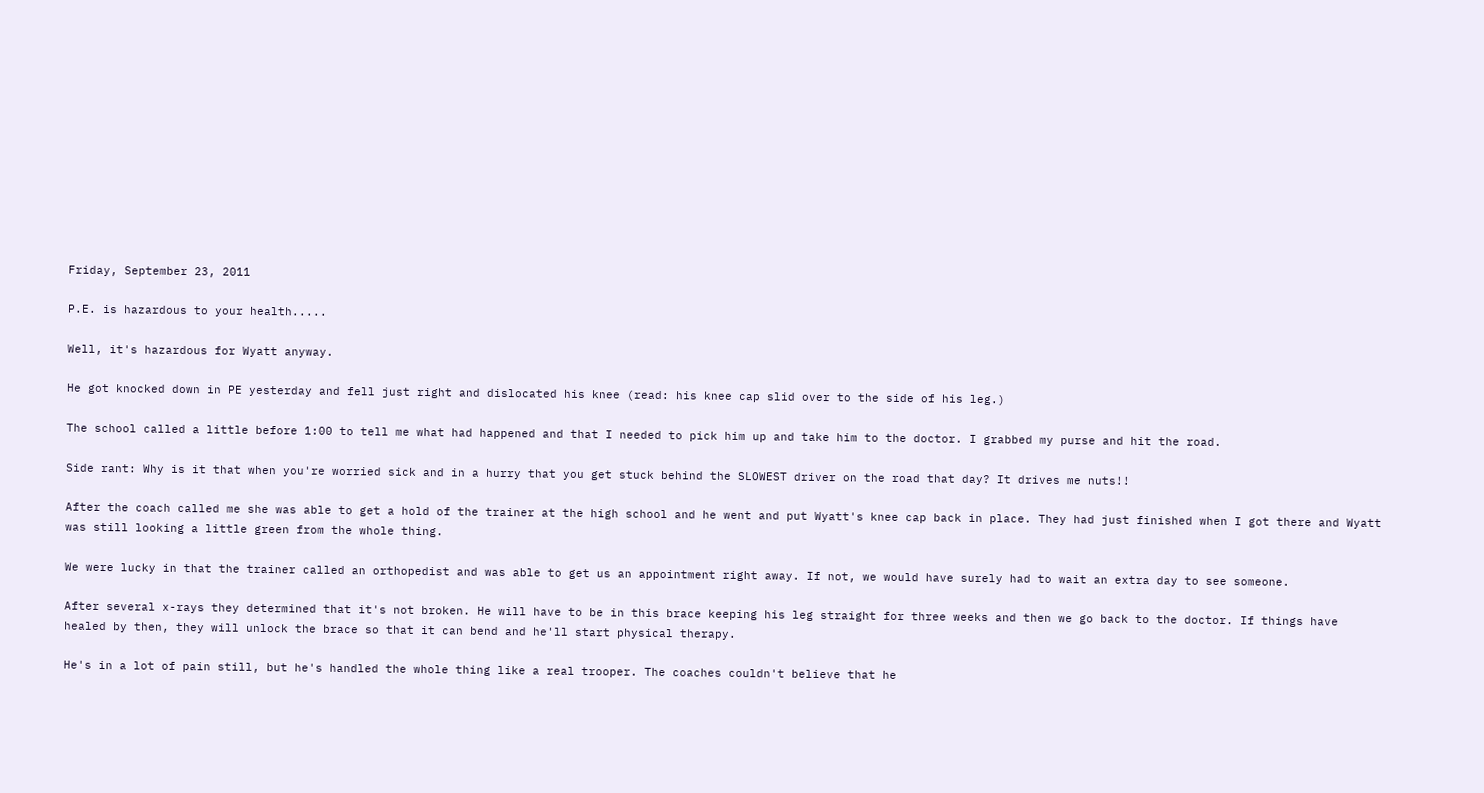Friday, September 23, 2011

P.E. is hazardous to your health.....

Well, it's hazardous for Wyatt anyway.

He got knocked down in PE yesterday and fell just right and dislocated his knee (read: his knee cap slid over to the side of his leg.)

The school called a little before 1:00 to tell me what had happened and that I needed to pick him up and take him to the doctor. I grabbed my purse and hit the road.

Side rant: Why is it that when you're worried sick and in a hurry that you get stuck behind the SLOWEST driver on the road that day? It drives me nuts!!

After the coach called me she was able to get a hold of the trainer at the high school and he went and put Wyatt's knee cap back in place. They had just finished when I got there and Wyatt was still looking a little green from the whole thing.

We were lucky in that the trainer called an orthopedist and was able to get us an appointment right away. If not, we would have surely had to wait an extra day to see someone.

After several x-rays they determined that it's not broken. He will have to be in this brace keeping his leg straight for three weeks and then we go back to the doctor. If things have healed by then, they will unlock the brace so that it can bend and he'll start physical therapy.

He's in a lot of pain still, but he's handled the whole thing like a real trooper. The coaches couldn't believe that he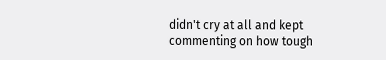didn't cry at all and kept commenting on how tough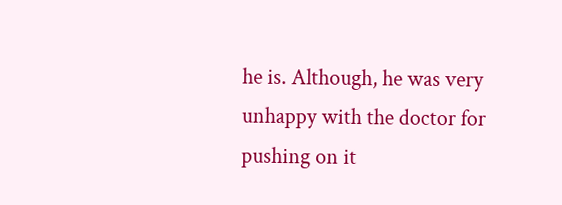he is. Although, he was very unhappy with the doctor for pushing on it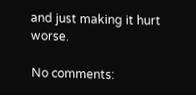and just making it hurt worse.

No comments: